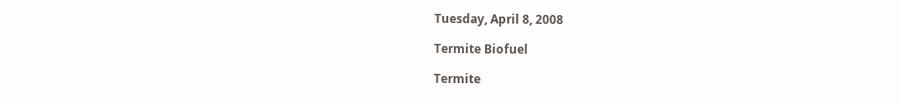Tuesday, April 8, 2008

Termite Biofuel

Termite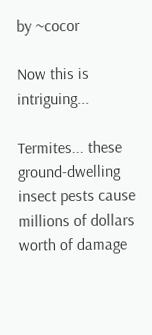by ~cocor

Now this is intriguing...

Termites... these ground-dwelling insect pests cause millions of dollars worth of damage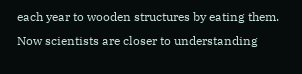each year to wooden structures by eating them. Now scientists are closer to understanding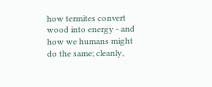how termites convert wood into energy - and how we humans might do the same; cleanly,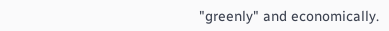"greenly" and economically.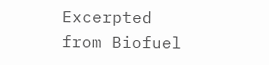Excerpted from Biofuel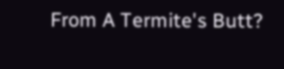From A Termite's Butt?